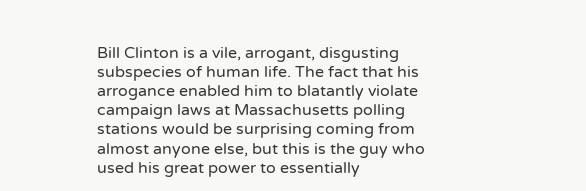Bill Clinton is a vile, arrogant, disgusting subspecies of human life. The fact that his arrogance enabled him to blatantly violate campaign laws at Massachusetts polling stations would be surprising coming from almost anyone else, but this is the guy who used his great power to essentially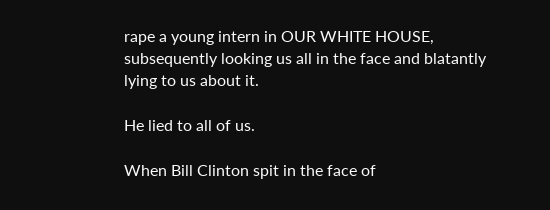rape a young intern in OUR WHITE HOUSE, subsequently looking us all in the face and blatantly lying to us about it.

He lied to all of us.

When Bill Clinton spit in the face of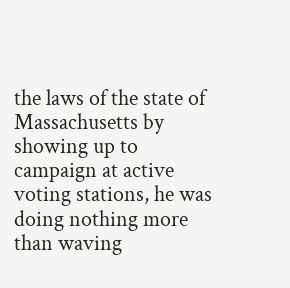the laws of the state of Massachusetts by showing up to campaign at active voting stations, he was doing nothing more than waving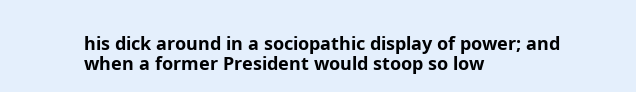his dick around in a sociopathic display of power; and when a former President would stoop so low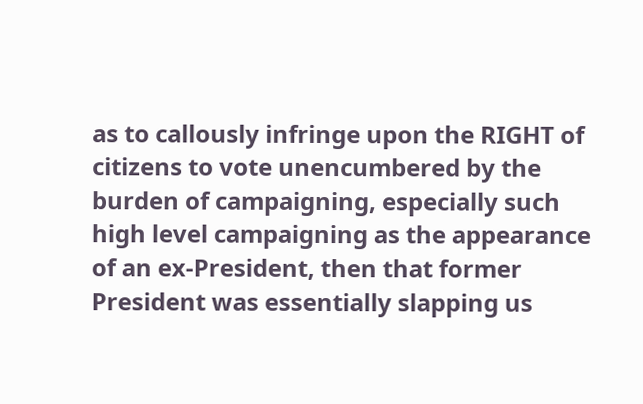as to callously infringe upon the RIGHT of citizens to vote unencumbered by the burden of campaigning, especially such high level campaigning as the appearance of an ex-President, then that former President was essentially slapping us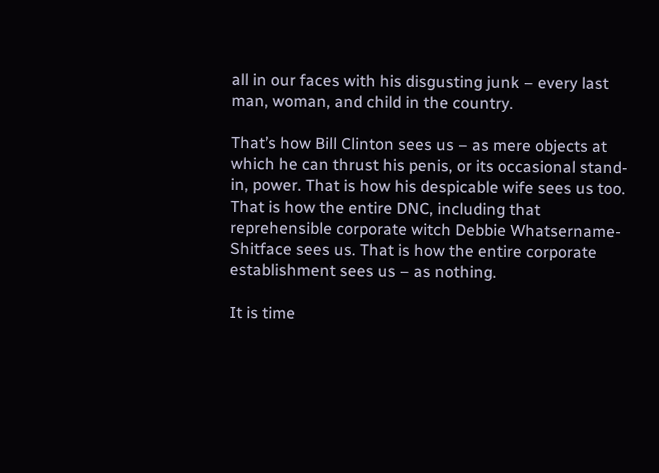all in our faces with his disgusting junk – every last man, woman, and child in the country.

That’s how Bill Clinton sees us – as mere objects at which he can thrust his penis, or its occasional stand-in, power. That is how his despicable wife sees us too. That is how the entire DNC, including that reprehensible corporate witch Debbie Whatsername-Shitface sees us. That is how the entire corporate establishment sees us – as nothing.

It is time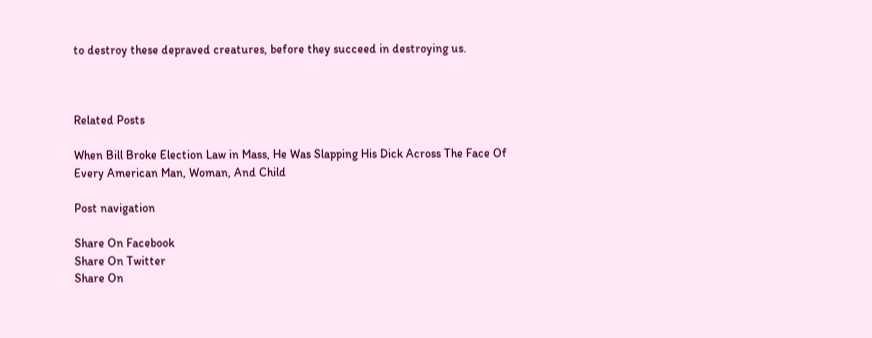to destroy these depraved creatures, before they succeed in destroying us.



Related Posts

When Bill Broke Election Law in Mass, He Was Slapping His Dick Across The Face Of Every American Man, Woman, And Child

Post navigation

Share On Facebook
Share On Twitter
Share On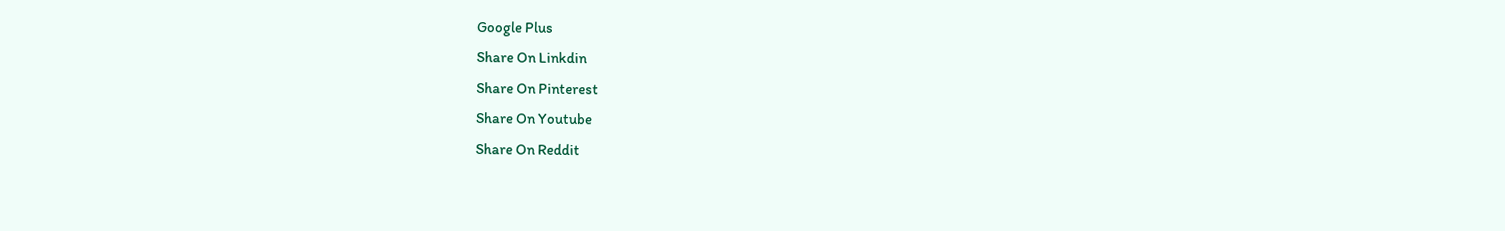Google Plus
Share On Linkdin
Share On Pinterest
Share On Youtube
Share On Reddit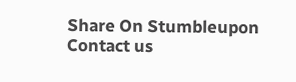Share On Stumbleupon
Contact us